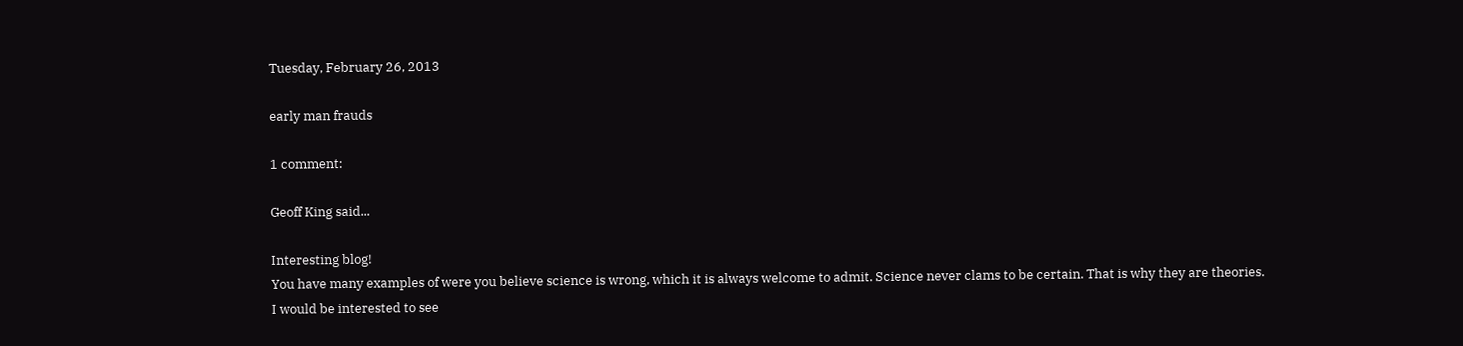Tuesday, February 26, 2013

early man frauds

1 comment:

Geoff King said...

Interesting blog!
You have many examples of were you believe science is wrong, which it is always welcome to admit. Science never clams to be certain. That is why they are theories.
I would be interested to see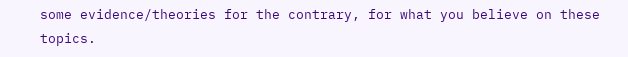some evidence/theories for the contrary, for what you believe on these topics.